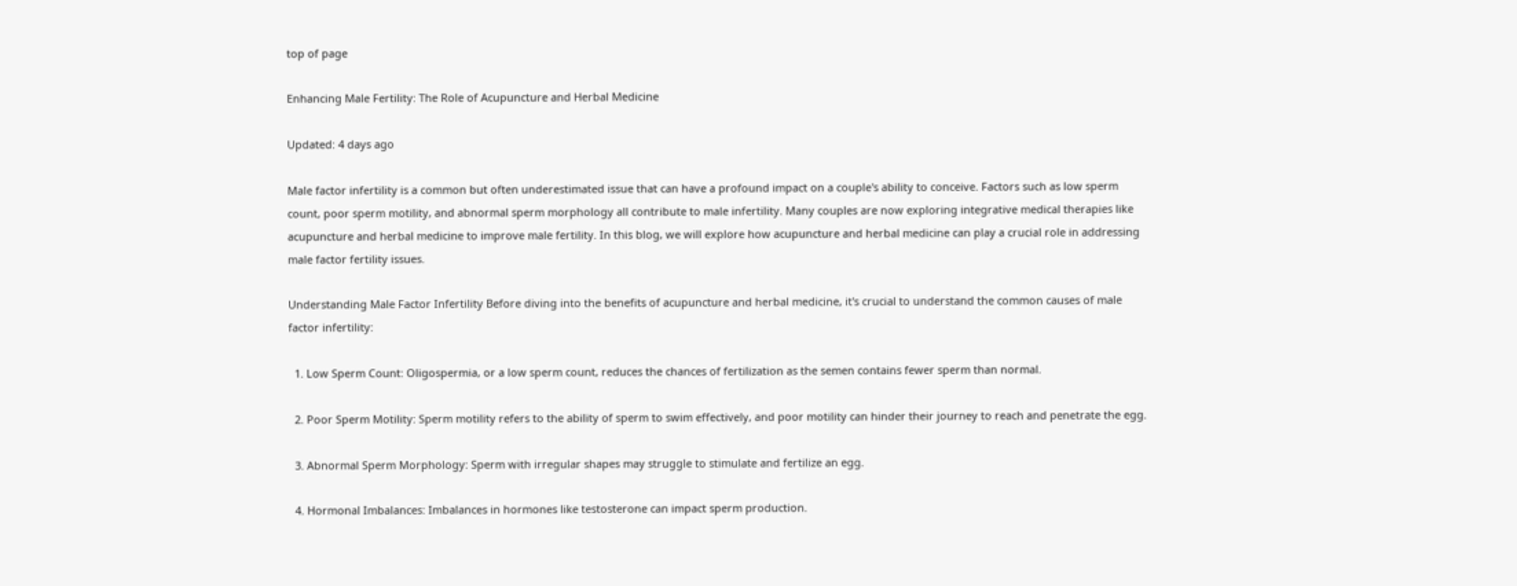top of page

Enhancing Male Fertility: The Role of Acupuncture and Herbal Medicine

Updated: 4 days ago

Male factor infertility is a common but often underestimated issue that can have a profound impact on a couple's ability to conceive. Factors such as low sperm count, poor sperm motility, and abnormal sperm morphology all contribute to male infertility. Many couples are now exploring integrative medical therapies like acupuncture and herbal medicine to improve male fertility. In this blog, we will explore how acupuncture and herbal medicine can play a crucial role in addressing male factor fertility issues.

Understanding Male Factor Infertility Before diving into the benefits of acupuncture and herbal medicine, it's crucial to understand the common causes of male factor infertility:

  1. Low Sperm Count: Oligospermia, or a low sperm count, reduces the chances of fertilization as the semen contains fewer sperm than normal.

  2. Poor Sperm Motility: Sperm motility refers to the ability of sperm to swim effectively, and poor motility can hinder their journey to reach and penetrate the egg.

  3. Abnormal Sperm Morphology: Sperm with irregular shapes may struggle to stimulate and fertilize an egg.

  4. Hormonal Imbalances: Imbalances in hormones like testosterone can impact sperm production.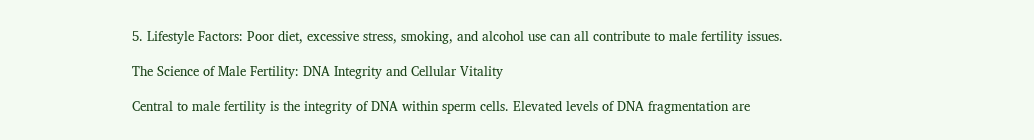5. Lifestyle Factors: Poor diet, excessive stress, smoking, and alcohol use can all contribute to male fertility issues.

The Science of Male Fertility: DNA Integrity and Cellular Vitality

Central to male fertility is the integrity of DNA within sperm cells. Elevated levels of DNA fragmentation are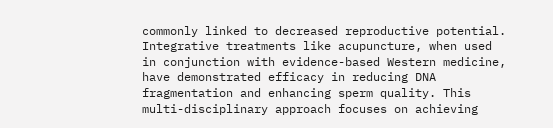commonly linked to decreased reproductive potential. Integrative treatments like acupuncture, when used in conjunction with evidence-based Western medicine, have demonstrated efficacy in reducing DNA fragmentation and enhancing sperm quality. This multi-disciplinary approach focuses on achieving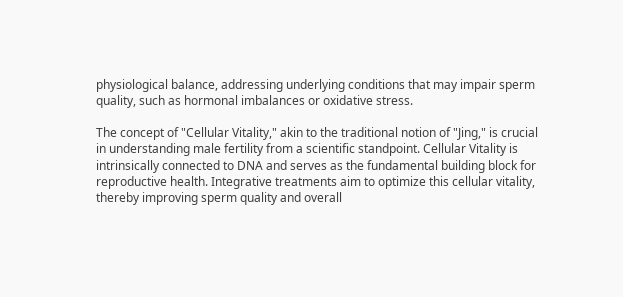physiological balance, addressing underlying conditions that may impair sperm quality, such as hormonal imbalances or oxidative stress.

The concept of "Cellular Vitality," akin to the traditional notion of "Jing," is crucial in understanding male fertility from a scientific standpoint. Cellular Vitality is intrinsically connected to DNA and serves as the fundamental building block for reproductive health. Integrative treatments aim to optimize this cellular vitality, thereby improving sperm quality and overall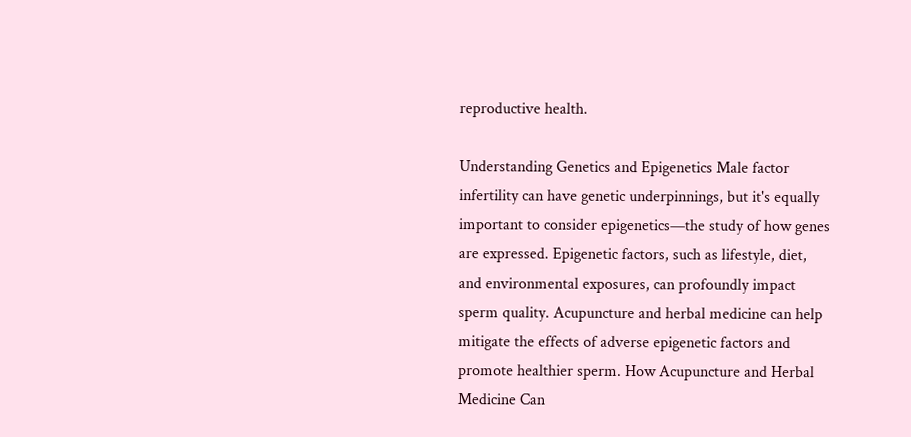reproductive health.

Understanding Genetics and Epigenetics Male factor infertility can have genetic underpinnings, but it's equally important to consider epigenetics—the study of how genes are expressed. Epigenetic factors, such as lifestyle, diet, and environmental exposures, can profoundly impact sperm quality. Acupuncture and herbal medicine can help mitigate the effects of adverse epigenetic factors and promote healthier sperm. How Acupuncture and Herbal Medicine Can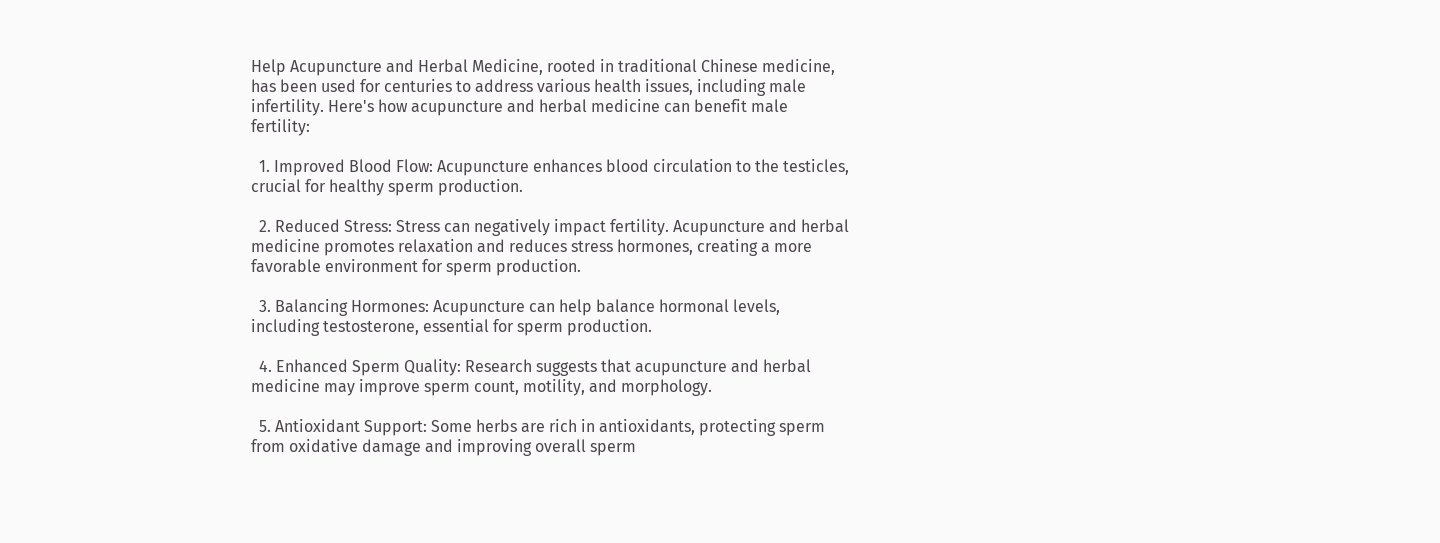Help Acupuncture and Herbal Medicine, rooted in traditional Chinese medicine, has been used for centuries to address various health issues, including male infertility. Here's how acupuncture and herbal medicine can benefit male fertility:

  1. Improved Blood Flow: Acupuncture enhances blood circulation to the testicles, crucial for healthy sperm production.

  2. Reduced Stress: Stress can negatively impact fertility. Acupuncture and herbal medicine promotes relaxation and reduces stress hormones, creating a more favorable environment for sperm production.

  3. Balancing Hormones: Acupuncture can help balance hormonal levels, including testosterone, essential for sperm production.

  4. Enhanced Sperm Quality: Research suggests that acupuncture and herbal medicine may improve sperm count, motility, and morphology.

  5. Antioxidant Support: Some herbs are rich in antioxidants, protecting sperm from oxidative damage and improving overall sperm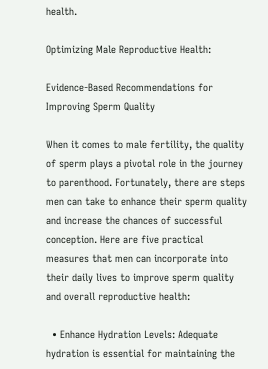health.

Optimizing Male Reproductive Health:

Evidence-Based Recommendations for Improving Sperm Quality

When it comes to male fertility, the quality of sperm plays a pivotal role in the journey to parenthood. Fortunately, there are steps men can take to enhance their sperm quality and increase the chances of successful conception. Here are five practical measures that men can incorporate into their daily lives to improve sperm quality and overall reproductive health:

  • Enhance Hydration Levels: Adequate hydration is essential for maintaining the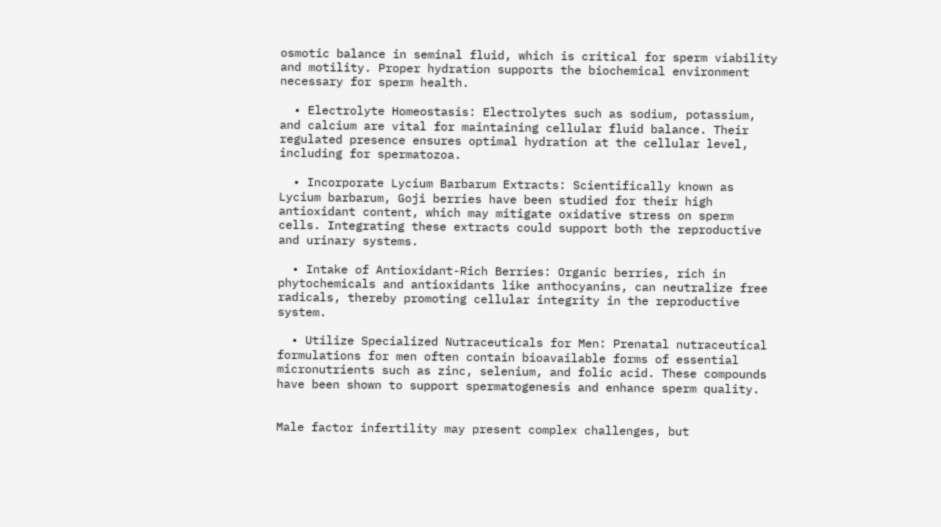osmotic balance in seminal fluid, which is critical for sperm viability and motility. Proper hydration supports the biochemical environment necessary for sperm health.

  • Electrolyte Homeostasis: Electrolytes such as sodium, potassium, and calcium are vital for maintaining cellular fluid balance. Their regulated presence ensures optimal hydration at the cellular level, including for spermatozoa.

  • Incorporate Lycium Barbarum Extracts: Scientifically known as Lycium barbarum, Goji berries have been studied for their high antioxidant content, which may mitigate oxidative stress on sperm cells. Integrating these extracts could support both the reproductive and urinary systems.

  • Intake of Antioxidant-Rich Berries: Organic berries, rich in phytochemicals and antioxidants like anthocyanins, can neutralize free radicals, thereby promoting cellular integrity in the reproductive system.

  • Utilize Specialized Nutraceuticals for Men: Prenatal nutraceutical formulations for men often contain bioavailable forms of essential micronutrients such as zinc, selenium, and folic acid. These compounds have been shown to support spermatogenesis and enhance sperm quality.


Male factor infertility may present complex challenges, but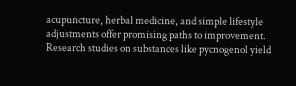acupuncture, herbal medicine, and simple lifestyle adjustments offer promising paths to improvement. Research studies on substances like pycnogenol yield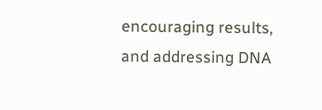encouraging results, and addressing DNA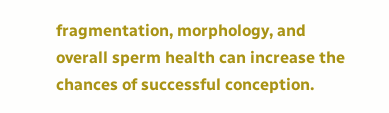fragmentation, morphology, and overall sperm health can increase the chances of successful conception.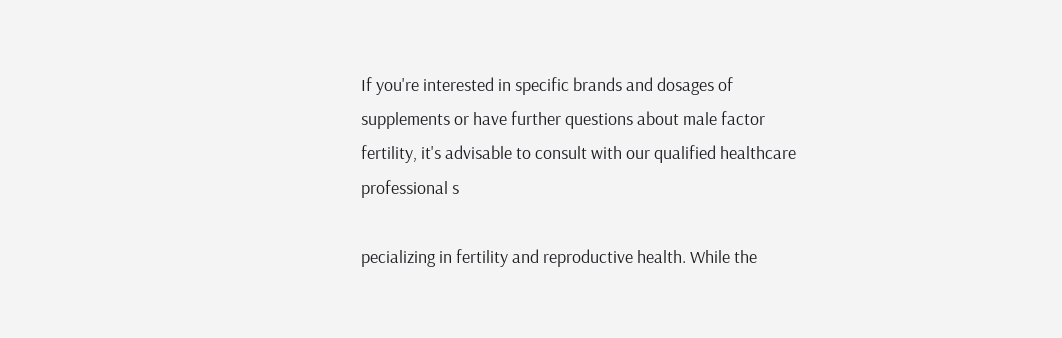If you're interested in specific brands and dosages of supplements or have further questions about male factor fertility, it's advisable to consult with our qualified healthcare professional s

pecializing in fertility and reproductive health. While the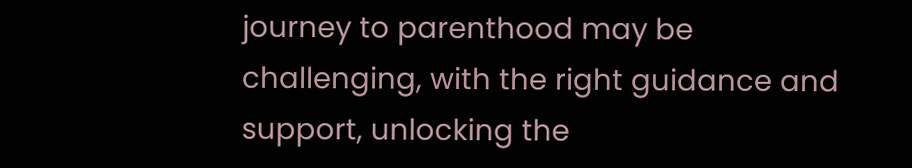journey to parenthood may be challenging, with the right guidance and support, unlocking the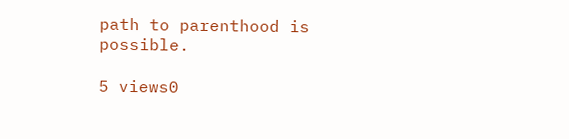path to parenthood is possible.

5 views0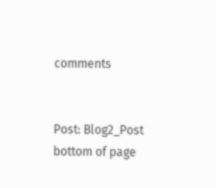comments


Post: Blog2_Post
bottom of page